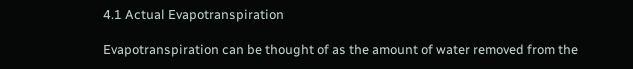4.1 Actual Evapotranspiration

Evapotranspiration can be thought of as the amount of water removed from the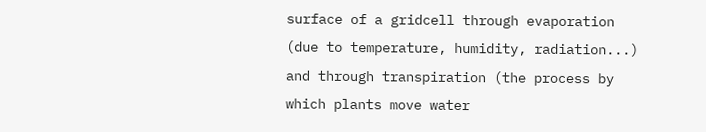surface of a gridcell through evaporation (due to temperature, humidity, radiation...) and through transpiration (the process by which plants move water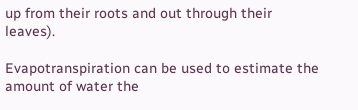up from their roots and out through their leaves).

Evapotranspiration can be used to estimate the amount of water the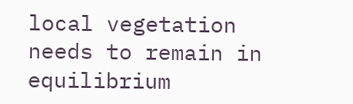local vegetation needs to remain in equilibrium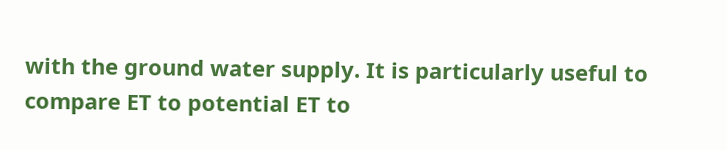with the ground water supply. It is particularly useful to compare ET to potential ET to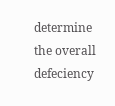determine the overall defeciency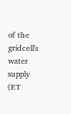of the gridcell's water supply (ET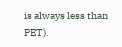is always less than PET).